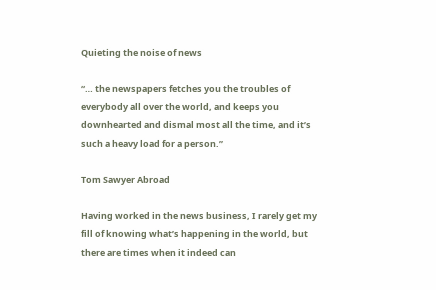Quieting the noise of news

“… the newspapers fetches you the troubles of everybody all over the world, and keeps you downhearted and dismal most all the time, and it’s such a heavy load for a person.”

Tom Sawyer Abroad

Having worked in the news business, I rarely get my fill of knowing what’s happening in the world, but there are times when it indeed can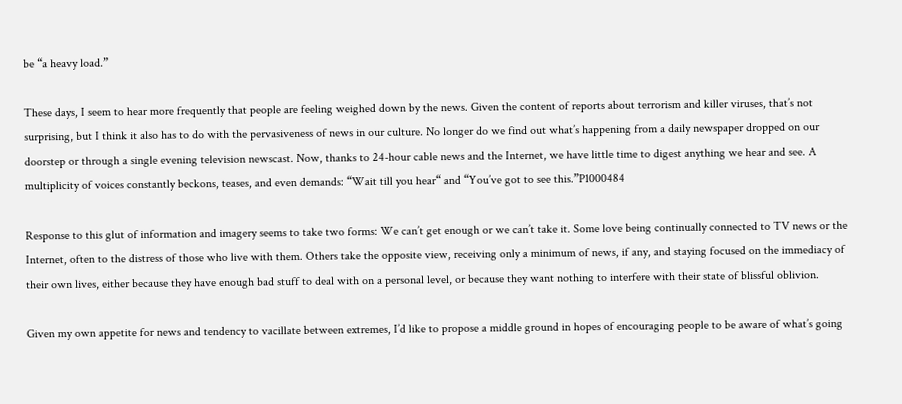be “a heavy load.”

These days, I seem to hear more frequently that people are feeling weighed down by the news. Given the content of reports about terrorism and killer viruses, that’s not surprising, but I think it also has to do with the pervasiveness of news in our culture. No longer do we find out what’s happening from a daily newspaper dropped on our doorstep or through a single evening television newscast. Now, thanks to 24-hour cable news and the Internet, we have little time to digest anything we hear and see. A multiplicity of voices constantly beckons, teases, and even demands: “Wait till you hear“ and “You’ve got to see this.”P1000484

Response to this glut of information and imagery seems to take two forms: We can’t get enough or we can’t take it. Some love being continually connected to TV news or the Internet, often to the distress of those who live with them. Others take the opposite view, receiving only a minimum of news, if any, and staying focused on the immediacy of their own lives, either because they have enough bad stuff to deal with on a personal level, or because they want nothing to interfere with their state of blissful oblivion.

Given my own appetite for news and tendency to vacillate between extremes, I’d like to propose a middle ground in hopes of encouraging people to be aware of what’s going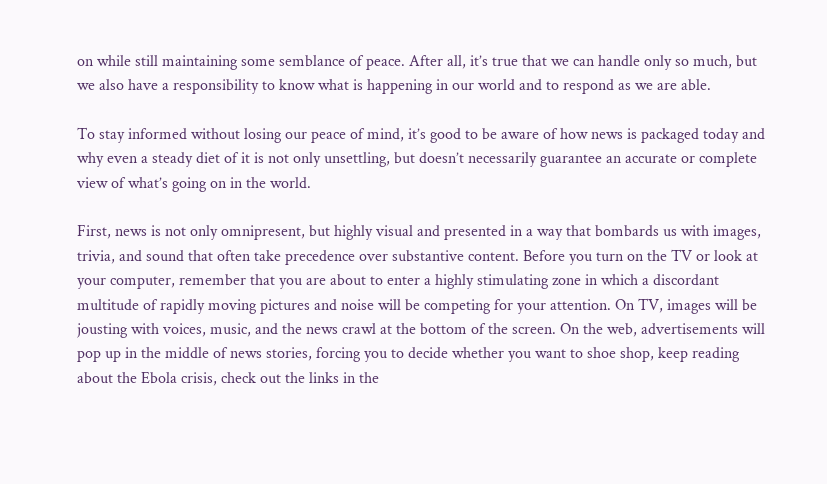on while still maintaining some semblance of peace. After all, it’s true that we can handle only so much, but we also have a responsibility to know what is happening in our world and to respond as we are able.

To stay informed without losing our peace of mind, it’s good to be aware of how news is packaged today and why even a steady diet of it is not only unsettling, but doesn’t necessarily guarantee an accurate or complete view of what’s going on in the world.

First, news is not only omnipresent, but highly visual and presented in a way that bombards us with images, trivia, and sound that often take precedence over substantive content. Before you turn on the TV or look at your computer, remember that you are about to enter a highly stimulating zone in which a discordant multitude of rapidly moving pictures and noise will be competing for your attention. On TV, images will be jousting with voices, music, and the news crawl at the bottom of the screen. On the web, advertisements will pop up in the middle of news stories, forcing you to decide whether you want to shoe shop, keep reading about the Ebola crisis, check out the links in the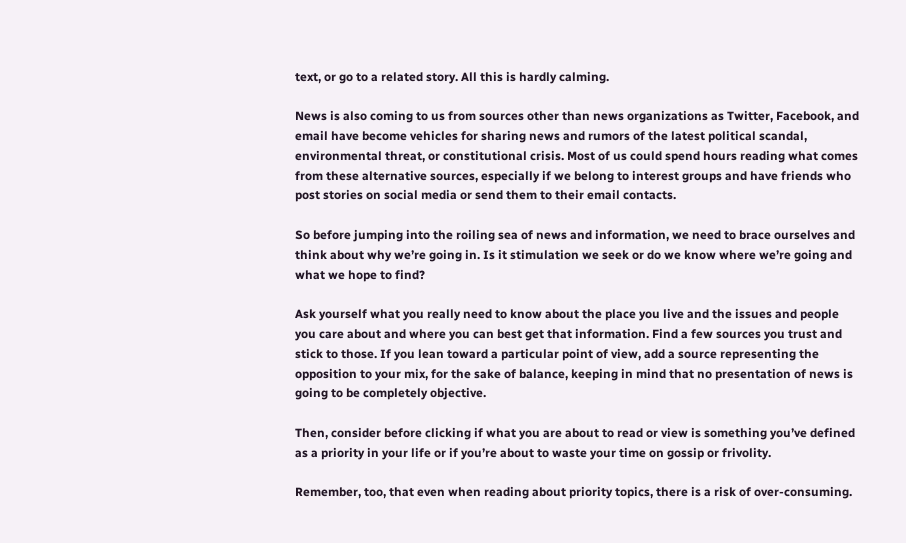text, or go to a related story. All this is hardly calming.

News is also coming to us from sources other than news organizations as Twitter, Facebook, and email have become vehicles for sharing news and rumors of the latest political scandal, environmental threat, or constitutional crisis. Most of us could spend hours reading what comes from these alternative sources, especially if we belong to interest groups and have friends who post stories on social media or send them to their email contacts.

So before jumping into the roiling sea of news and information, we need to brace ourselves and think about why we’re going in. Is it stimulation we seek or do we know where we’re going and what we hope to find?

Ask yourself what you really need to know about the place you live and the issues and people you care about and where you can best get that information. Find a few sources you trust and stick to those. If you lean toward a particular point of view, add a source representing the opposition to your mix, for the sake of balance, keeping in mind that no presentation of news is going to be completely objective.

Then, consider before clicking if what you are about to read or view is something you’ve defined as a priority in your life or if you’re about to waste your time on gossip or frivolity.

Remember, too, that even when reading about priority topics, there is a risk of over-consuming.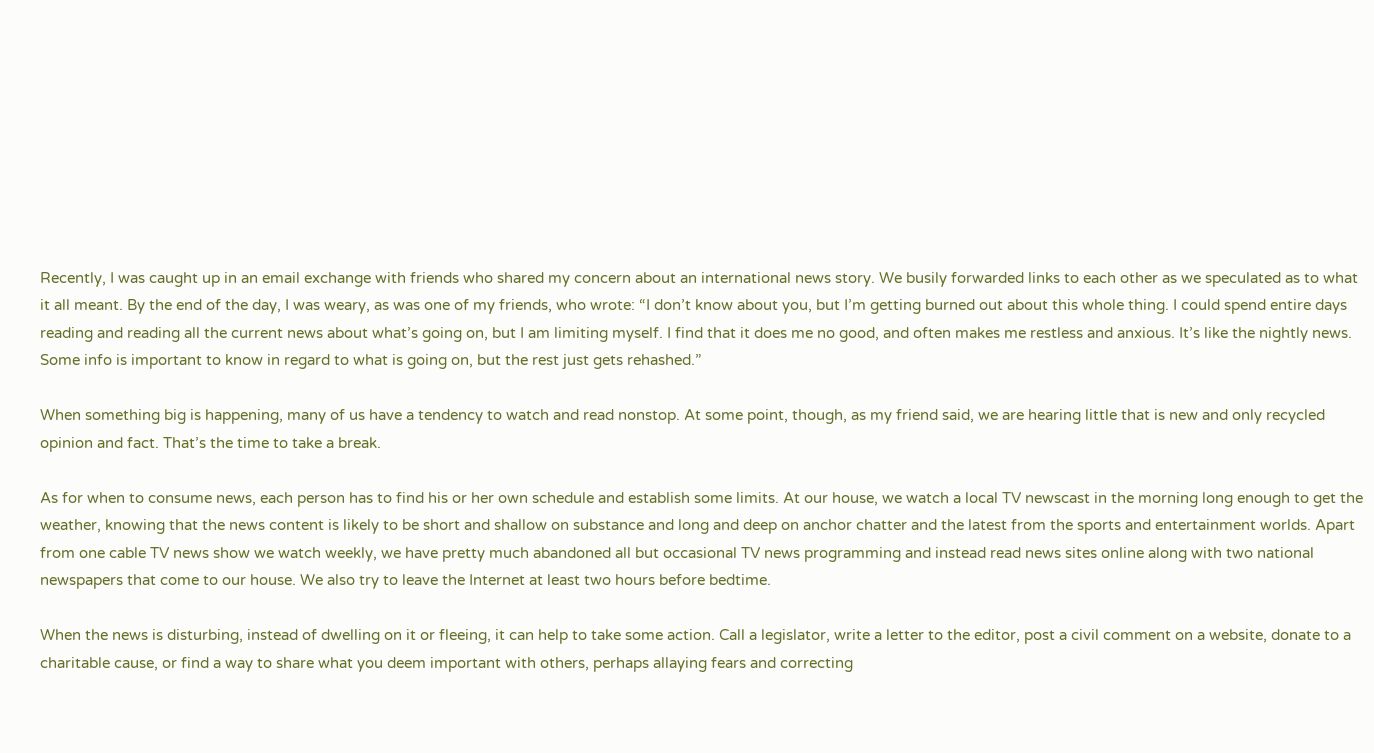Recently, I was caught up in an email exchange with friends who shared my concern about an international news story. We busily forwarded links to each other as we speculated as to what it all meant. By the end of the day, I was weary, as was one of my friends, who wrote: “I don’t know about you, but I’m getting burned out about this whole thing. I could spend entire days reading and reading all the current news about what’s going on, but I am limiting myself. I find that it does me no good, and often makes me restless and anxious. It’s like the nightly news. Some info is important to know in regard to what is going on, but the rest just gets rehashed.”

When something big is happening, many of us have a tendency to watch and read nonstop. At some point, though, as my friend said, we are hearing little that is new and only recycled opinion and fact. That’s the time to take a break.

As for when to consume news, each person has to find his or her own schedule and establish some limits. At our house, we watch a local TV newscast in the morning long enough to get the weather, knowing that the news content is likely to be short and shallow on substance and long and deep on anchor chatter and the latest from the sports and entertainment worlds. Apart from one cable TV news show we watch weekly, we have pretty much abandoned all but occasional TV news programming and instead read news sites online along with two national newspapers that come to our house. We also try to leave the Internet at least two hours before bedtime.

When the news is disturbing, instead of dwelling on it or fleeing, it can help to take some action. Call a legislator, write a letter to the editor, post a civil comment on a website, donate to a charitable cause, or find a way to share what you deem important with others, perhaps allaying fears and correcting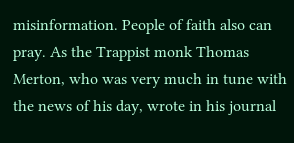misinformation. People of faith also can pray. As the Trappist monk Thomas Merton, who was very much in tune with the news of his day, wrote in his journal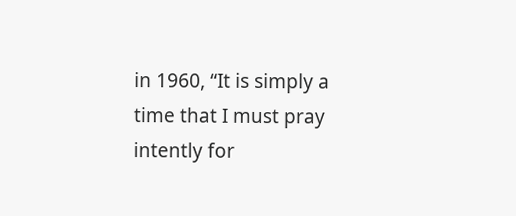in 1960, “It is simply a time that I must pray intently for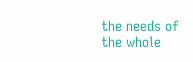the needs of the whole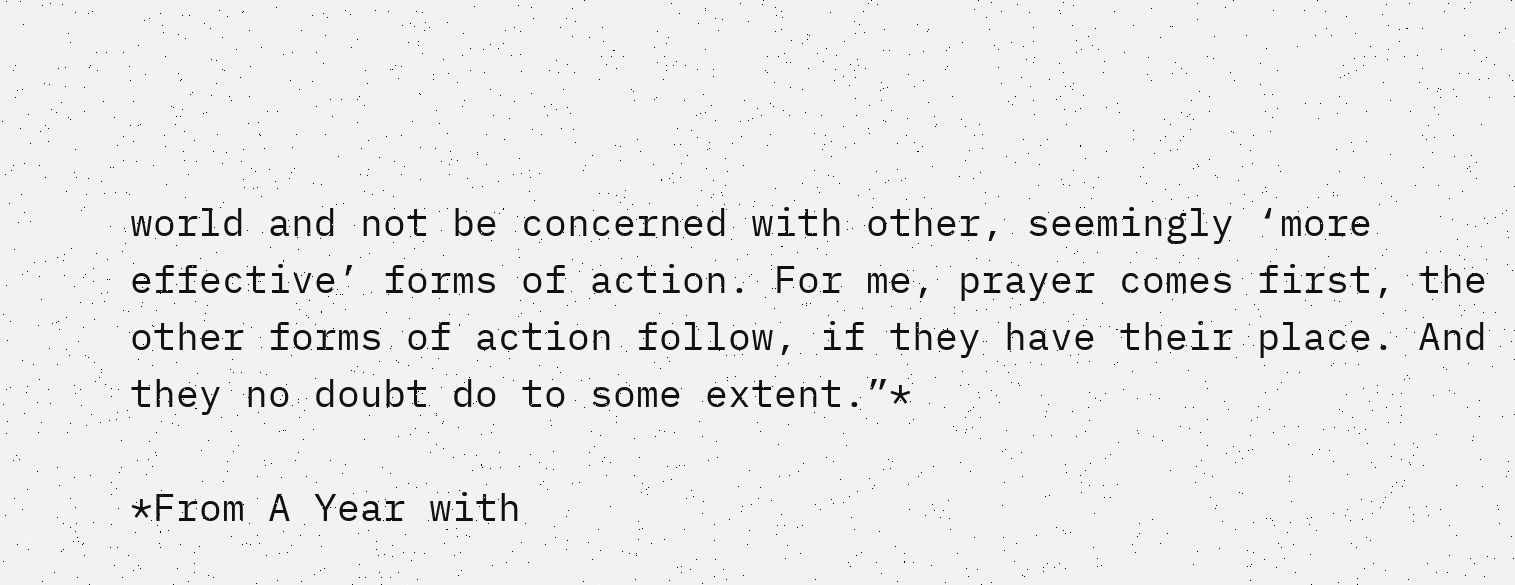world and not be concerned with other, seemingly ‘more effective’ forms of action. For me, prayer comes first, the other forms of action follow, if they have their place. And they no doubt do to some extent.”*

*From A Year with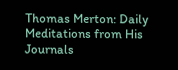Thomas Merton: Daily Meditations from His Journals